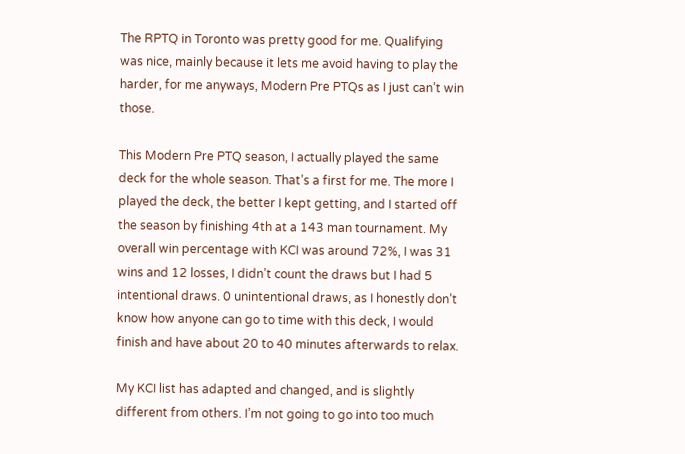The RPTQ in Toronto was pretty good for me. Qualifying was nice, mainly because it lets me avoid having to play the harder, for me anyways, Modern Pre PTQs as I just can’t win those.

This Modern Pre PTQ season, I actually played the same deck for the whole season. That’s a first for me. The more I played the deck, the better I kept getting, and I started off the season by finishing 4th at a 143 man tournament. My overall win percentage with KCI was around 72%, I was 31 wins and 12 losses, I didn’t count the draws but I had 5 intentional draws. 0 unintentional draws, as I honestly don’t know how anyone can go to time with this deck, I would finish and have about 20 to 40 minutes afterwards to relax.

My KCI list has adapted and changed, and is slightly different from others. I’m not going to go into too much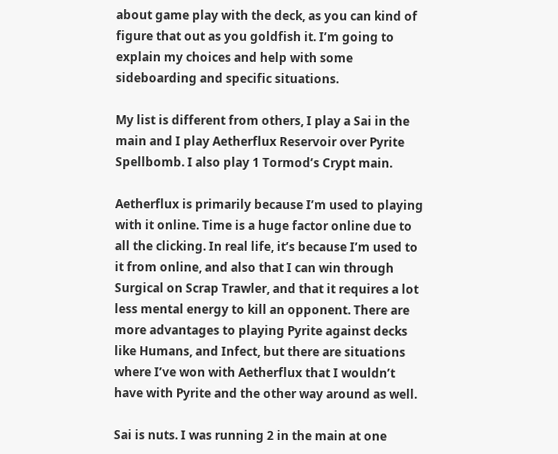about game play with the deck, as you can kind of figure that out as you goldfish it. I’m going to explain my choices and help with some sideboarding and specific situations.

My list is different from others, I play a Sai in the main and I play Aetherflux Reservoir over Pyrite Spellbomb. I also play 1 Tormod’s Crypt main.

Aetherflux is primarily because I’m used to playing with it online. Time is a huge factor online due to all the clicking. In real life, it’s because I’m used to it from online, and also that I can win through Surgical on Scrap Trawler, and that it requires a lot less mental energy to kill an opponent. There are more advantages to playing Pyrite against decks like Humans, and Infect, but there are situations where I’ve won with Aetherflux that I wouldn’t have with Pyrite and the other way around as well.

Sai is nuts. I was running 2 in the main at one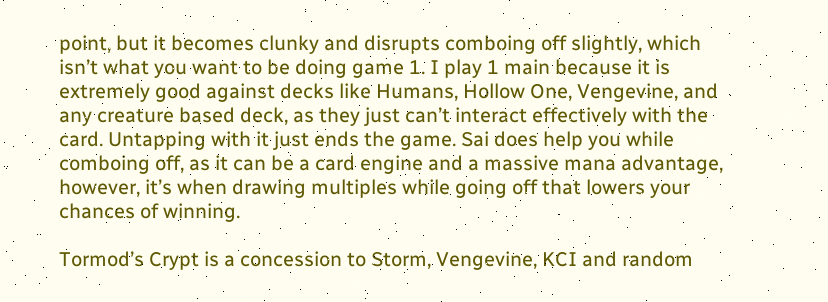point, but it becomes clunky and disrupts comboing off slightly, which isn’t what you want to be doing game 1. I play 1 main because it is extremely good against decks like Humans, Hollow One, Vengevine, and any creature based deck, as they just can’t interact effectively with the card. Untapping with it just ends the game. Sai does help you while comboing off, as it can be a card engine and a massive mana advantage, however, it’s when drawing multiples while going off that lowers your chances of winning.

Tormod’s Crypt is a concession to Storm, Vengevine, KCI and random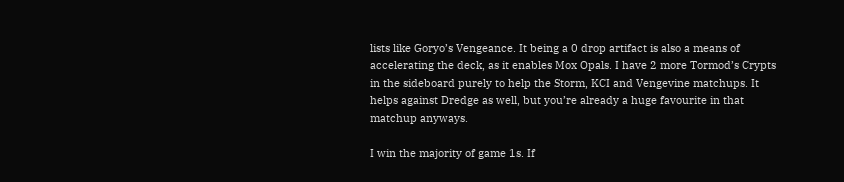lists like Goryo’s Vengeance. It being a 0 drop artifact is also a means of accelerating the deck, as it enables Mox Opals. I have 2 more Tormod’s Crypts in the sideboard purely to help the Storm, KCI and Vengevine matchups. It helps against Dredge as well, but you’re already a huge favourite in that matchup anyways.

I win the majority of game 1s. If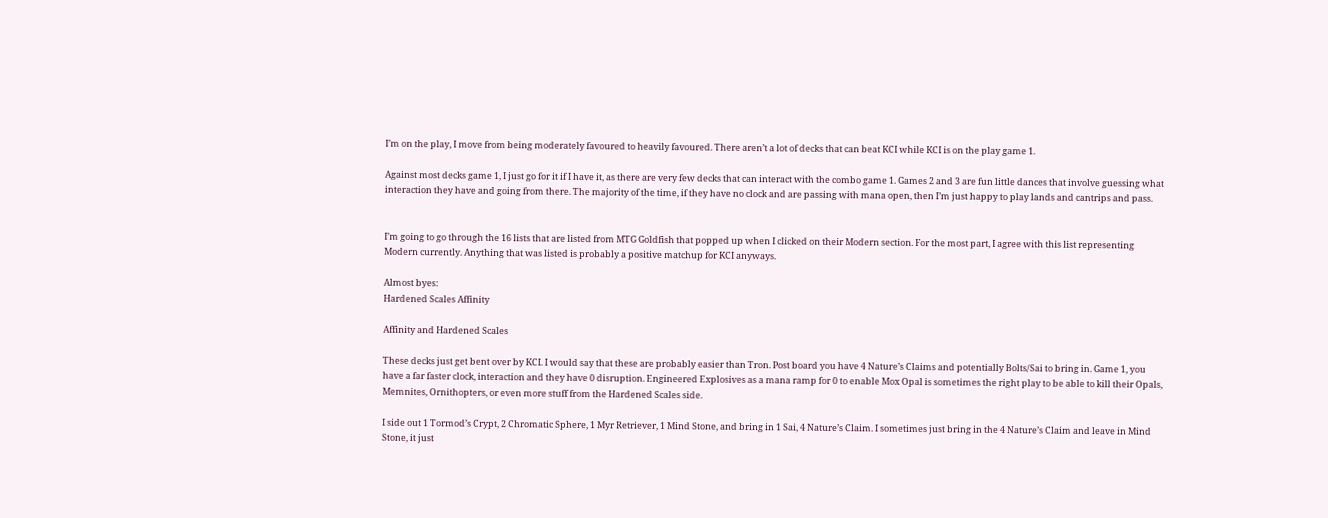I’m on the play, I move from being moderately favoured to heavily favoured. There aren’t a lot of decks that can beat KCI while KCI is on the play game 1.

Against most decks game 1, I just go for it if I have it, as there are very few decks that can interact with the combo game 1. Games 2 and 3 are fun little dances that involve guessing what interaction they have and going from there. The majority of the time, if they have no clock and are passing with mana open, then I’m just happy to play lands and cantrips and pass.


I’m going to go through the 16 lists that are listed from MTG Goldfish that popped up when I clicked on their Modern section. For the most part, I agree with this list representing Modern currently. Anything that was listed is probably a positive matchup for KCI anyways.

Almost byes:
Hardened Scales Affinity

Affinity and Hardened Scales

These decks just get bent over by KCI. I would say that these are probably easier than Tron. Post board you have 4 Nature’s Claims and potentially Bolts/Sai to bring in. Game 1, you have a far faster clock, interaction and they have 0 disruption. Engineered Explosives as a mana ramp for 0 to enable Mox Opal is sometimes the right play to be able to kill their Opals, Memnites, Ornithopters, or even more stuff from the Hardened Scales side.

I side out 1 Tormod’s Crypt, 2 Chromatic Sphere, 1 Myr Retriever, 1 Mind Stone, and bring in 1 Sai, 4 Nature’s Claim. I sometimes just bring in the 4 Nature’s Claim and leave in Mind Stone, it just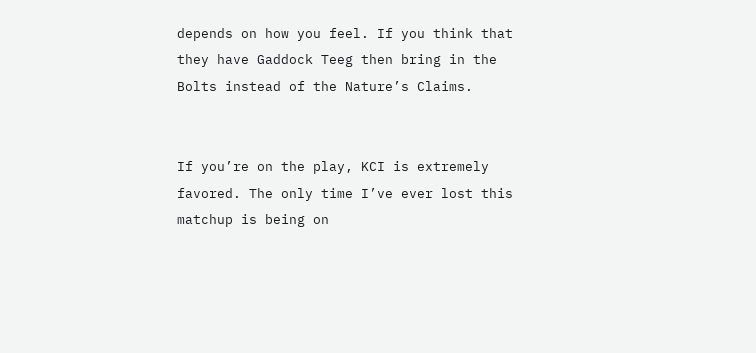depends on how you feel. If you think that they have Gaddock Teeg then bring in the Bolts instead of the Nature’s Claims.


If you’re on the play, KCI is extremely favored. The only time I’ve ever lost this matchup is being on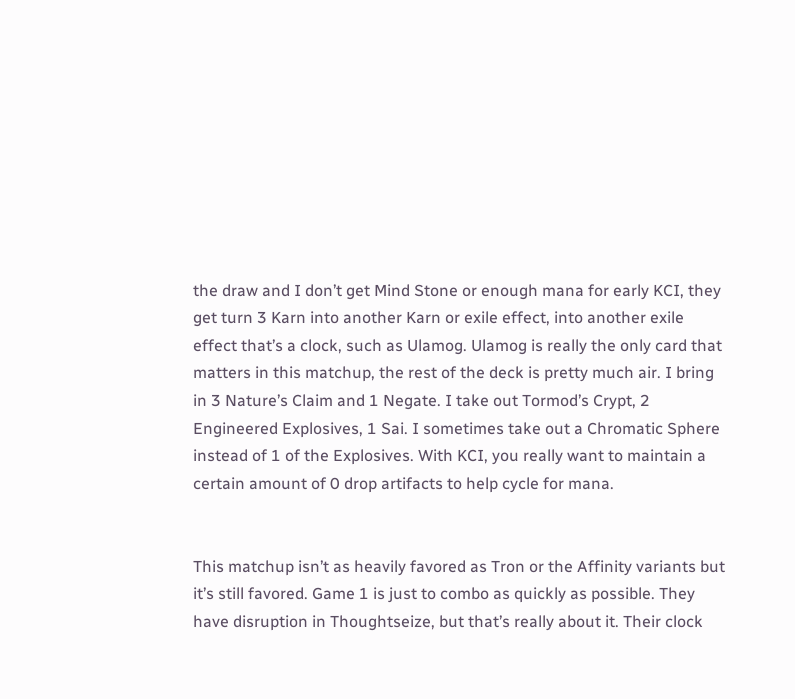the draw and I don’t get Mind Stone or enough mana for early KCI, they get turn 3 Karn into another Karn or exile effect, into another exile effect that’s a clock, such as Ulamog. Ulamog is really the only card that matters in this matchup, the rest of the deck is pretty much air. I bring in 3 Nature’s Claim and 1 Negate. I take out Tormod’s Crypt, 2 Engineered Explosives, 1 Sai. I sometimes take out a Chromatic Sphere instead of 1 of the Explosives. With KCI, you really want to maintain a certain amount of 0 drop artifacts to help cycle for mana.


This matchup isn’t as heavily favored as Tron or the Affinity variants but it’s still favored. Game 1 is just to combo as quickly as possible. They have disruption in Thoughtseize, but that’s really about it. Their clock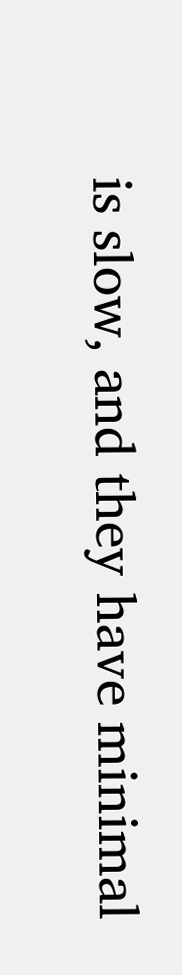is slow, and they have minimal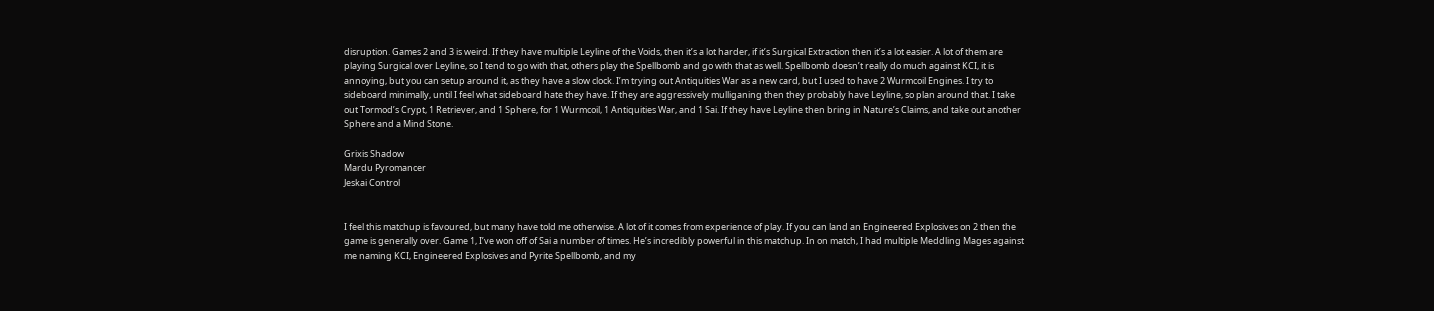disruption. Games 2 and 3 is weird. If they have multiple Leyline of the Voids, then it’s a lot harder, if it’s Surgical Extraction then it’s a lot easier. A lot of them are playing Surgical over Leyline, so I tend to go with that, others play the Spellbomb and go with that as well. Spellbomb doesn’t really do much against KCI, it is annoying, but you can setup around it, as they have a slow clock. I’m trying out Antiquities War as a new card, but I used to have 2 Wurmcoil Engines. I try to sideboard minimally, until I feel what sideboard hate they have. If they are aggressively mulliganing then they probably have Leyline, so plan around that. I take out Tormod’s Crypt, 1 Retriever, and 1 Sphere, for 1 Wurmcoil, 1 Antiquities War, and 1 Sai. If they have Leyline then bring in Nature’s Claims, and take out another Sphere and a Mind Stone.

Grixis Shadow
Mardu Pyromancer
Jeskai Control


I feel this matchup is favoured, but many have told me otherwise. A lot of it comes from experience of play. If you can land an Engineered Explosives on 2 then the game is generally over. Game 1, I’ve won off of Sai a number of times. He’s incredibly powerful in this matchup. In on match, I had multiple Meddling Mages against me naming KCI, Engineered Explosives and Pyrite Spellbomb, and my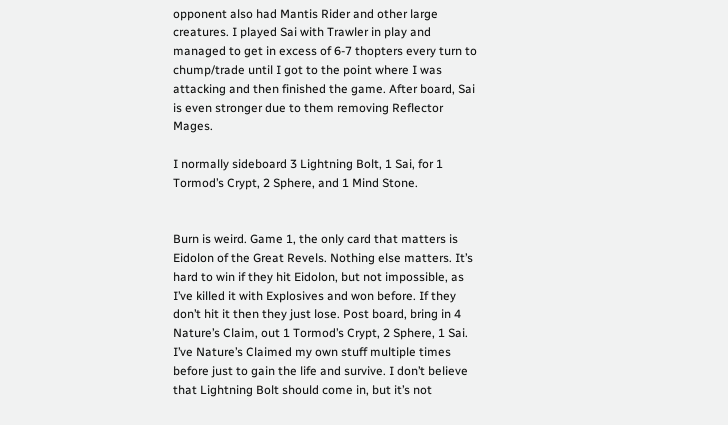opponent also had Mantis Rider and other large creatures. I played Sai with Trawler in play and managed to get in excess of 6-7 thopters every turn to chump/trade until I got to the point where I was attacking and then finished the game. After board, Sai is even stronger due to them removing Reflector Mages.

I normally sideboard 3 Lightning Bolt, 1 Sai, for 1 Tormod’s Crypt, 2 Sphere, and 1 Mind Stone.


Burn is weird. Game 1, the only card that matters is Eidolon of the Great Revels. Nothing else matters. It’s hard to win if they hit Eidolon, but not impossible, as I’ve killed it with Explosives and won before. If they don’t hit it then they just lose. Post board, bring in 4 Nature’s Claim, out 1 Tormod’s Crypt, 2 Sphere, 1 Sai. I’ve Nature’s Claimed my own stuff multiple times before just to gain the life and survive. I don’t believe that Lightning Bolt should come in, but it’s not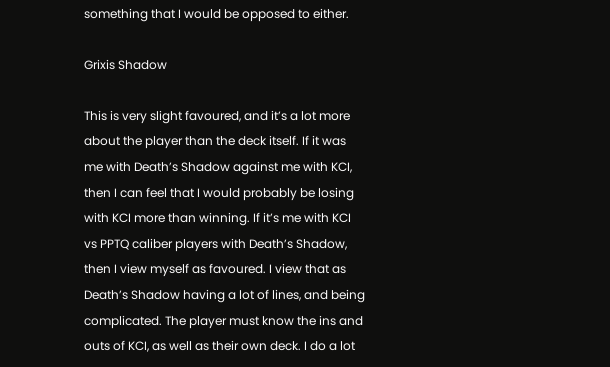something that I would be opposed to either.

Grixis Shadow

This is very slight favoured, and it’s a lot more about the player than the deck itself. If it was me with Death’s Shadow against me with KCI, then I can feel that I would probably be losing with KCI more than winning. If it’s me with KCI vs PPTQ caliber players with Death’s Shadow, then I view myself as favoured. I view that as Death’s Shadow having a lot of lines, and being complicated. The player must know the ins and outs of KCI, as well as their own deck. I do a lot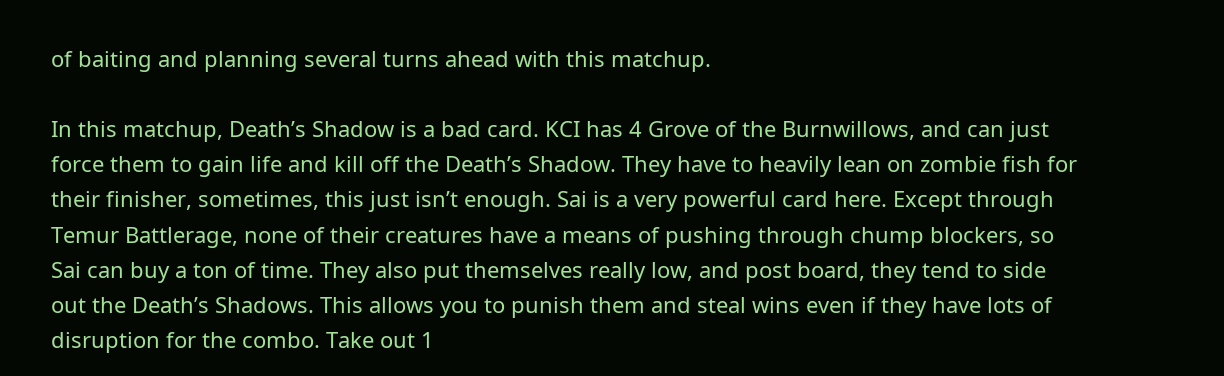of baiting and planning several turns ahead with this matchup.

In this matchup, Death’s Shadow is a bad card. KCI has 4 Grove of the Burnwillows, and can just force them to gain life and kill off the Death’s Shadow. They have to heavily lean on zombie fish for their finisher, sometimes, this just isn’t enough. Sai is a very powerful card here. Except through Temur Battlerage, none of their creatures have a means of pushing through chump blockers, so Sai can buy a ton of time. They also put themselves really low, and post board, they tend to side out the Death’s Shadows. This allows you to punish them and steal wins even if they have lots of disruption for the combo. Take out 1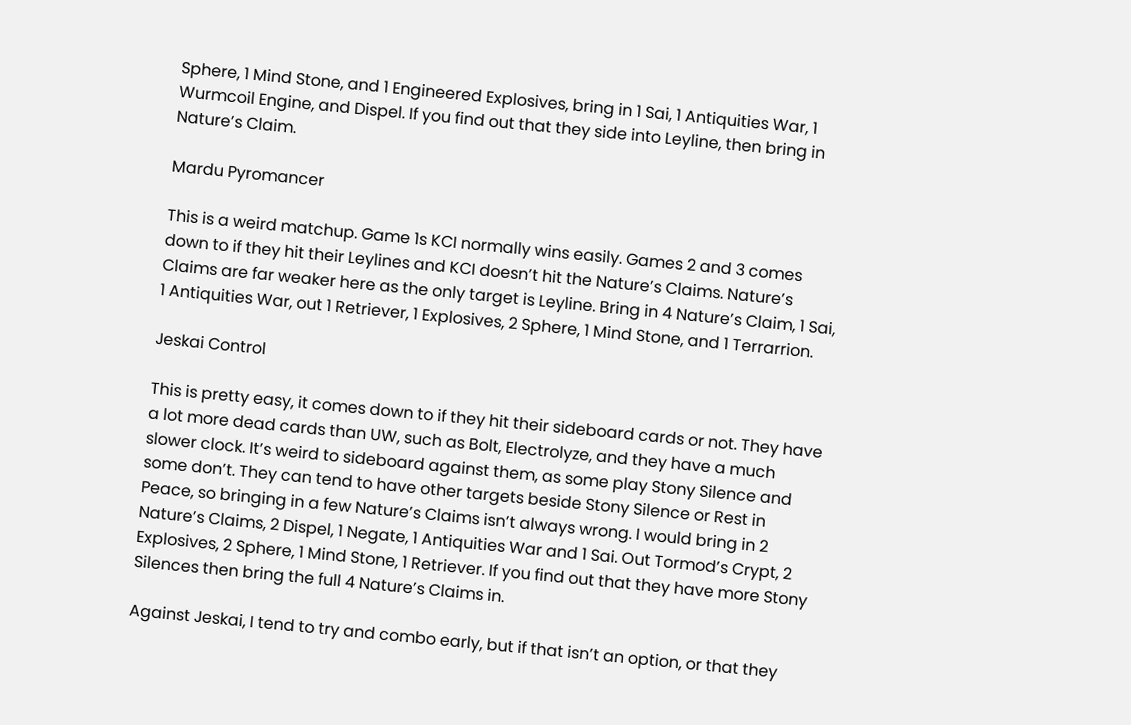Sphere, 1 Mind Stone, and 1 Engineered Explosives, bring in 1 Sai, 1 Antiquities War, 1 Wurmcoil Engine, and Dispel. If you find out that they side into Leyline, then bring in Nature’s Claim.

Mardu Pyromancer

This is a weird matchup. Game 1s KCI normally wins easily. Games 2 and 3 comes down to if they hit their Leylines and KCI doesn’t hit the Nature’s Claims. Nature’s Claims are far weaker here as the only target is Leyline. Bring in 4 Nature’s Claim, 1 Sai, 1 Antiquities War, out 1 Retriever, 1 Explosives, 2 Sphere, 1 Mind Stone, and 1 Terrarrion.

Jeskai Control

This is pretty easy, it comes down to if they hit their sideboard cards or not. They have a lot more dead cards than UW, such as Bolt, Electrolyze, and they have a much slower clock. It’s weird to sideboard against them, as some play Stony Silence and some don’t. They can tend to have other targets beside Stony Silence or Rest in Peace, so bringing in a few Nature’s Claims isn’t always wrong. I would bring in 2 Nature’s Claims, 2 Dispel, 1 Negate, 1 Antiquities War and 1 Sai. Out Tormod’s Crypt, 2 Explosives, 2 Sphere, 1 Mind Stone, 1 Retriever. If you find out that they have more Stony Silences then bring the full 4 Nature’s Claims in.

Against Jeskai, I tend to try and combo early, but if that isn’t an option, or that they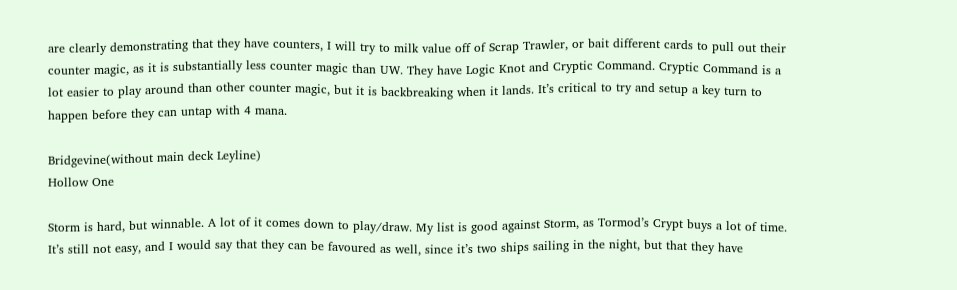are clearly demonstrating that they have counters, I will try to milk value off of Scrap Trawler, or bait different cards to pull out their counter magic, as it is substantially less counter magic than UW. They have Logic Knot and Cryptic Command. Cryptic Command is a lot easier to play around than other counter magic, but it is backbreaking when it lands. It’s critical to try and setup a key turn to happen before they can untap with 4 mana.

Bridgevine(without main deck Leyline)
Hollow One

Storm is hard, but winnable. A lot of it comes down to play/draw. My list is good against Storm, as Tormod’s Crypt buys a lot of time. It’s still not easy, and I would say that they can be favoured as well, since it’s two ships sailing in the night, but that they have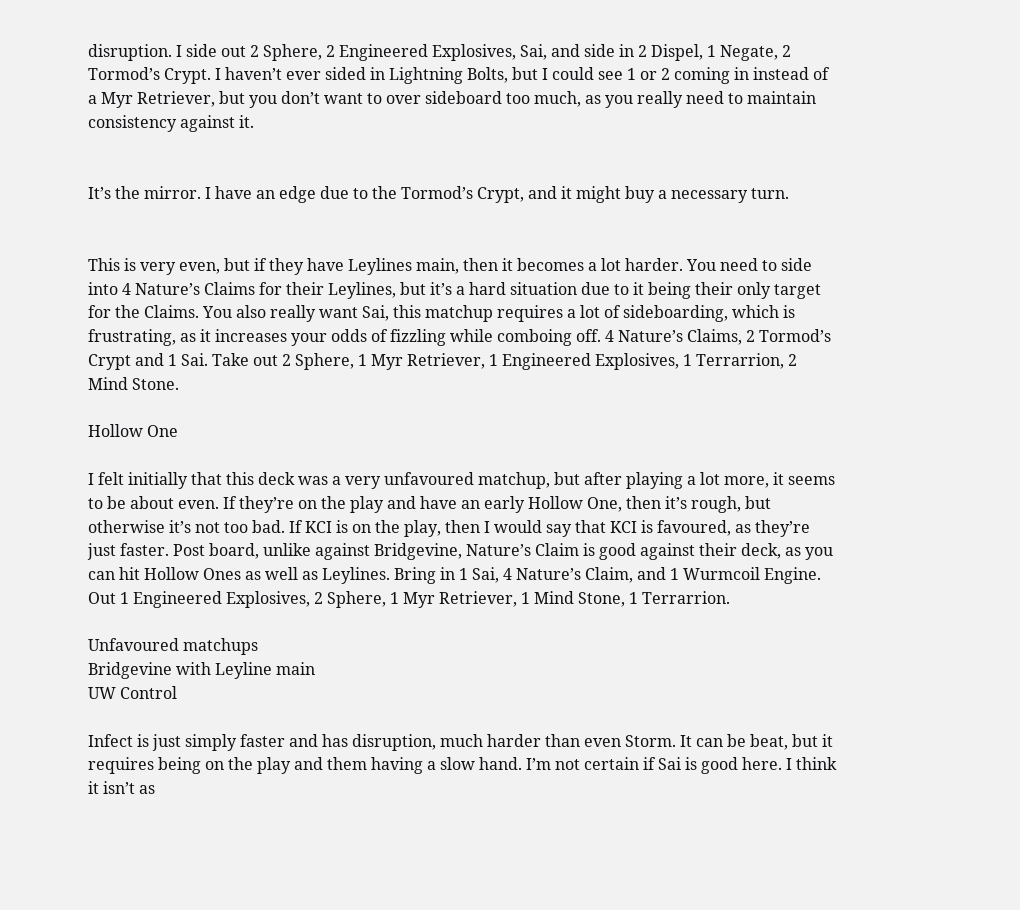disruption. I side out 2 Sphere, 2 Engineered Explosives, Sai, and side in 2 Dispel, 1 Negate, 2 Tormod’s Crypt. I haven’t ever sided in Lightning Bolts, but I could see 1 or 2 coming in instead of a Myr Retriever, but you don’t want to over sideboard too much, as you really need to maintain consistency against it.


It’s the mirror. I have an edge due to the Tormod’s Crypt, and it might buy a necessary turn.


This is very even, but if they have Leylines main, then it becomes a lot harder. You need to side into 4 Nature’s Claims for their Leylines, but it’s a hard situation due to it being their only target for the Claims. You also really want Sai, this matchup requires a lot of sideboarding, which is frustrating, as it increases your odds of fizzling while comboing off. 4 Nature’s Claims, 2 Tormod’s Crypt and 1 Sai. Take out 2 Sphere, 1 Myr Retriever, 1 Engineered Explosives, 1 Terrarrion, 2 Mind Stone.

Hollow One

I felt initially that this deck was a very unfavoured matchup, but after playing a lot more, it seems to be about even. If they’re on the play and have an early Hollow One, then it’s rough, but otherwise it’s not too bad. If KCI is on the play, then I would say that KCI is favoured, as they’re just faster. Post board, unlike against Bridgevine, Nature’s Claim is good against their deck, as you can hit Hollow Ones as well as Leylines. Bring in 1 Sai, 4 Nature’s Claim, and 1 Wurmcoil Engine. Out 1 Engineered Explosives, 2 Sphere, 1 Myr Retriever, 1 Mind Stone, 1 Terrarrion.

Unfavoured matchups
Bridgevine with Leyline main
UW Control

Infect is just simply faster and has disruption, much harder than even Storm. It can be beat, but it requires being on the play and them having a slow hand. I’m not certain if Sai is good here. I think it isn’t as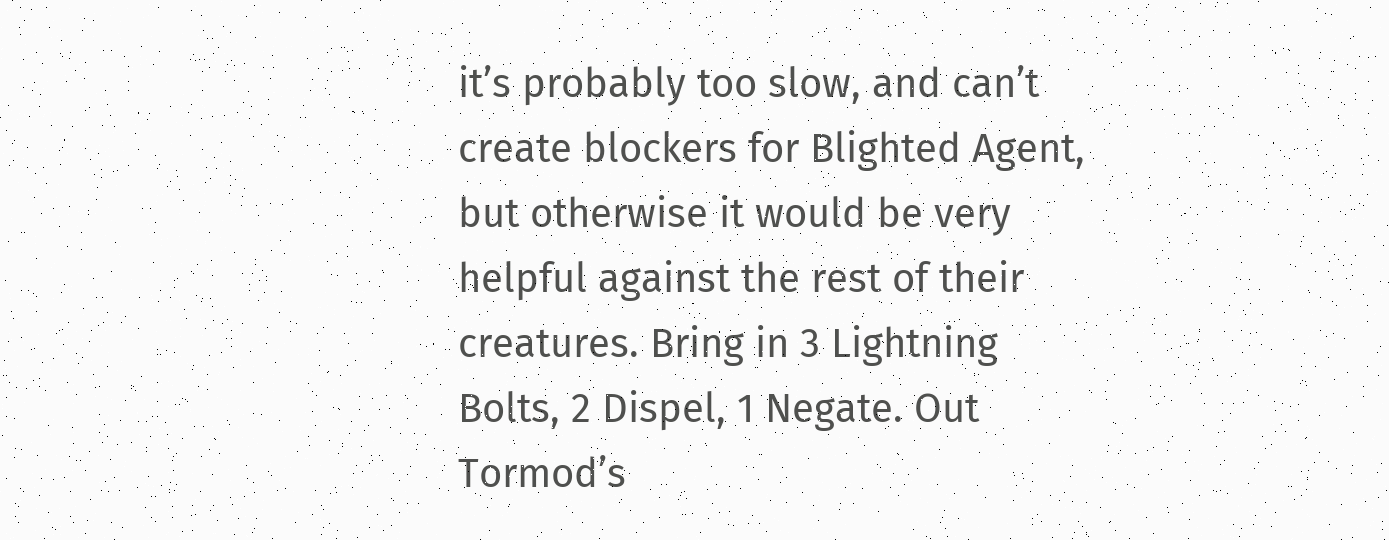it’s probably too slow, and can’t create blockers for Blighted Agent, but otherwise it would be very helpful against the rest of their creatures. Bring in 3 Lightning Bolts, 2 Dispel, 1 Negate. Out Tormod’s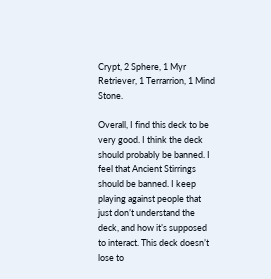Crypt, 2 Sphere, 1 Myr Retriever, 1 Terrarrion, 1 Mind Stone.

Overall, I find this deck to be very good. I think the deck should probably be banned. I feel that Ancient Stirrings should be banned. I keep playing against people that just don’t understand the deck, and how it’s supposed to interact. This deck doesn’t lose to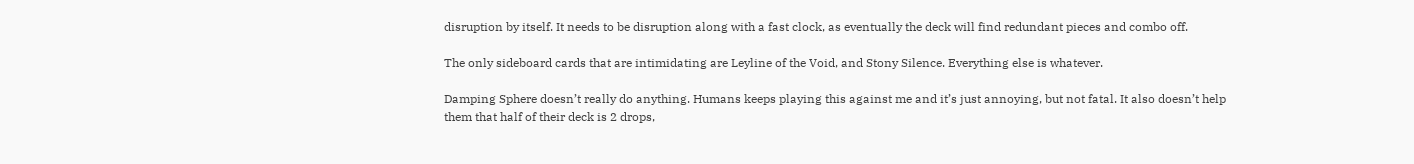disruption by itself. It needs to be disruption along with a fast clock, as eventually the deck will find redundant pieces and combo off.

The only sideboard cards that are intimidating are Leyline of the Void, and Stony Silence. Everything else is whatever.

Damping Sphere doesn’t really do anything. Humans keeps playing this against me and it’s just annoying, but not fatal. It also doesn’t help them that half of their deck is 2 drops,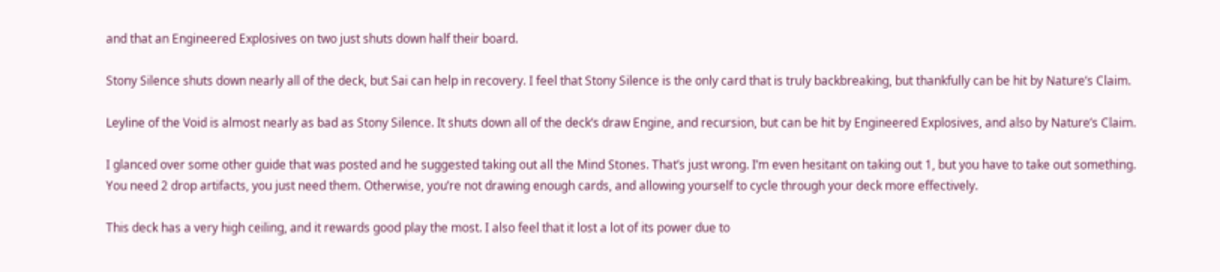and that an Engineered Explosives on two just shuts down half their board.

Stony Silence shuts down nearly all of the deck, but Sai can help in recovery. I feel that Stony Silence is the only card that is truly backbreaking, but thankfully can be hit by Nature’s Claim.

Leyline of the Void is almost nearly as bad as Stony Silence. It shuts down all of the deck’s draw Engine, and recursion, but can be hit by Engineered Explosives, and also by Nature’s Claim.

I glanced over some other guide that was posted and he suggested taking out all the Mind Stones. That’s just wrong. I’m even hesitant on taking out 1, but you have to take out something. You need 2 drop artifacts, you just need them. Otherwise, you’re not drawing enough cards, and allowing yourself to cycle through your deck more effectively.

This deck has a very high ceiling, and it rewards good play the most. I also feel that it lost a lot of its power due to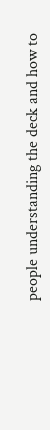people understanding the deck and how to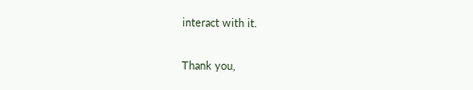interact with it.

Thank you,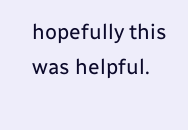hopefully this was helpful.